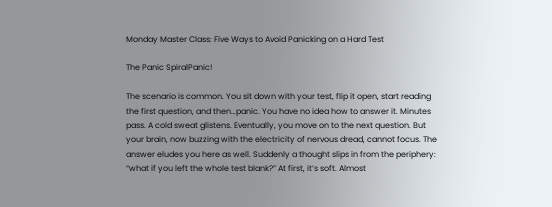Monday Master Class: Five Ways to Avoid Panicking on a Hard Test

The Panic SpiralPanic!

The scenario is common. You sit down with your test, flip it open, start reading the first question, and then…panic. You have no idea how to answer it. Minutes pass. A cold sweat glistens. Eventually, you move on to the next question. But your brain, now buzzing with the electricity of nervous dread, cannot focus. The answer eludes you here as well. Suddenly a thought slips in from the periphery: “what if you left the whole test blank?” At first, it’s soft. Almost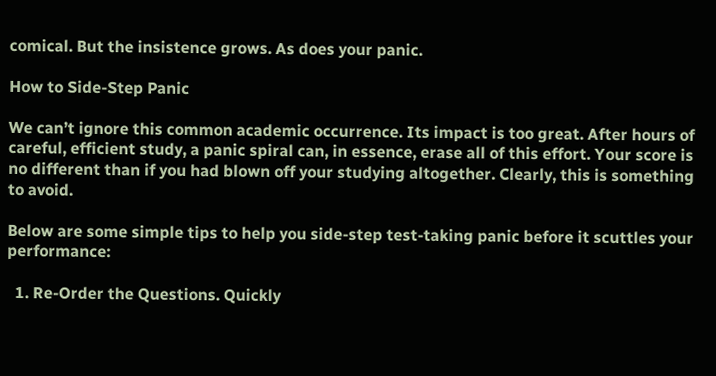comical. But the insistence grows. As does your panic.

How to Side-Step Panic

We can’t ignore this common academic occurrence. Its impact is too great. After hours of careful, efficient study, a panic spiral can, in essence, erase all of this effort. Your score is no different than if you had blown off your studying altogether. Clearly, this is something to avoid.

Below are some simple tips to help you side-step test-taking panic before it scuttles your performance:

  1. Re-Order the Questions. Quickly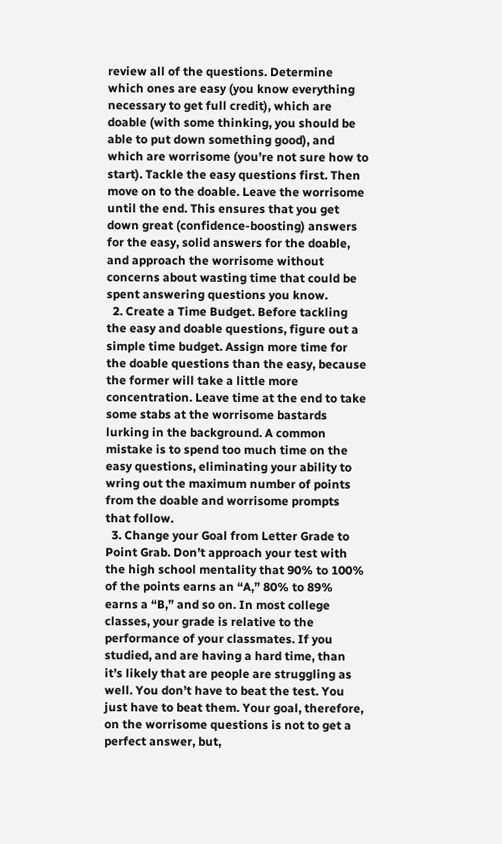review all of the questions. Determine which ones are easy (you know everything necessary to get full credit), which are doable (with some thinking, you should be able to put down something good), and which are worrisome (you’re not sure how to start). Tackle the easy questions first. Then move on to the doable. Leave the worrisome until the end. This ensures that you get down great (confidence-boosting) answers for the easy, solid answers for the doable, and approach the worrisome without concerns about wasting time that could be spent answering questions you know.
  2. Create a Time Budget. Before tackling the easy and doable questions, figure out a simple time budget. Assign more time for the doable questions than the easy, because the former will take a little more concentration. Leave time at the end to take some stabs at the worrisome bastards lurking in the background. A common mistake is to spend too much time on the easy questions, eliminating your ability to wring out the maximum number of points from the doable and worrisome prompts that follow.
  3. Change your Goal from Letter Grade to Point Grab. Don’t approach your test with the high school mentality that 90% to 100% of the points earns an “A,” 80% to 89% earns a “B,” and so on. In most college classes, your grade is relative to the performance of your classmates. If you studied, and are having a hard time, than it’s likely that are people are struggling as well. You don’t have to beat the test. You just have to beat them. Your goal, therefore, on the worrisome questions is not to get a perfect answer, but,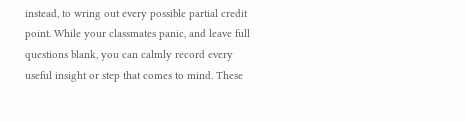instead, to wring out every possible partial credit point. While your classmates panic, and leave full questions blank, you can calmly record every useful insight or step that comes to mind. These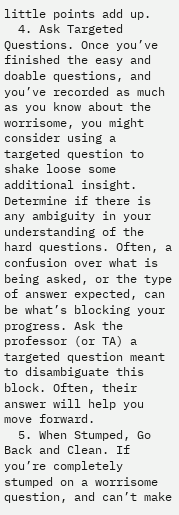little points add up.
  4. Ask Targeted Questions. Once you’ve finished the easy and doable questions, and you’ve recorded as much as you know about the worrisome, you might consider using a targeted question to shake loose some additional insight. Determine if there is any ambiguity in your understanding of the hard questions. Often, a confusion over what is being asked, or the type of answer expected, can be what’s blocking your progress. Ask the professor (or TA) a targeted question meant to disambiguate this block. Often, their answer will help you move forward.
  5. When Stumped, Go Back and Clean. If you’re completely stumped on a worrisome question, and can’t make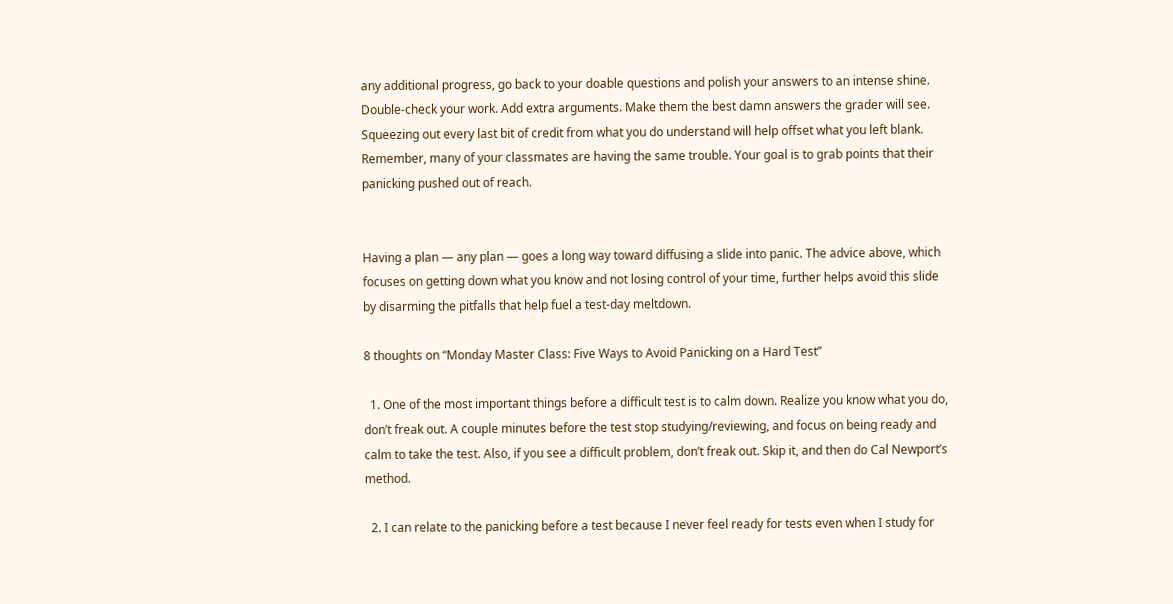any additional progress, go back to your doable questions and polish your answers to an intense shine. Double-check your work. Add extra arguments. Make them the best damn answers the grader will see. Squeezing out every last bit of credit from what you do understand will help offset what you left blank. Remember, many of your classmates are having the same trouble. Your goal is to grab points that their panicking pushed out of reach.


Having a plan — any plan — goes a long way toward diffusing a slide into panic. The advice above, which focuses on getting down what you know and not losing control of your time, further helps avoid this slide by disarming the pitfalls that help fuel a test-day meltdown.

8 thoughts on “Monday Master Class: Five Ways to Avoid Panicking on a Hard Test”

  1. One of the most important things before a difficult test is to calm down. Realize you know what you do, don’t freak out. A couple minutes before the test stop studying/reviewing, and focus on being ready and calm to take the test. Also, if you see a difficult problem, don’t freak out. Skip it, and then do Cal Newport’s method.

  2. I can relate to the panicking before a test because I never feel ready for tests even when I study for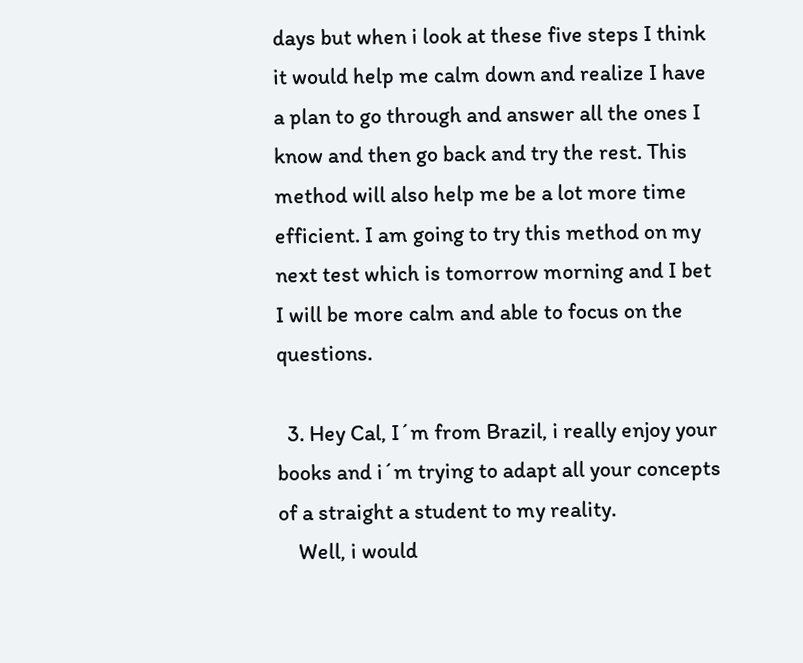days but when i look at these five steps I think it would help me calm down and realize I have a plan to go through and answer all the ones I know and then go back and try the rest. This method will also help me be a lot more time efficient. I am going to try this method on my next test which is tomorrow morning and I bet I will be more calm and able to focus on the questions.

  3. Hey Cal, I´m from Brazil, i really enjoy your books and i´m trying to adapt all your concepts of a straight a student to my reality.
    Well, i would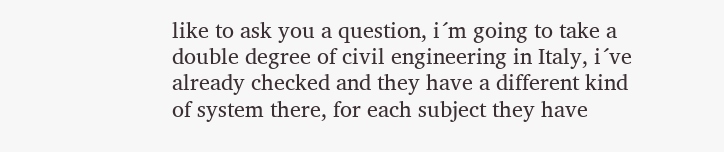like to ask you a question, i´m going to take a double degree of civil engineering in Italy, i´ve already checked and they have a different kind of system there, for each subject they have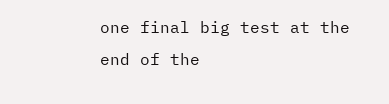one final big test at the end of the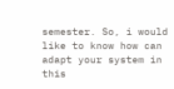semester. So, i would like to know how can adapt your system in this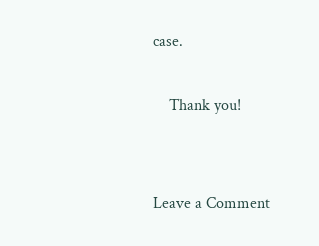case.

    Thank you!


Leave a Comment